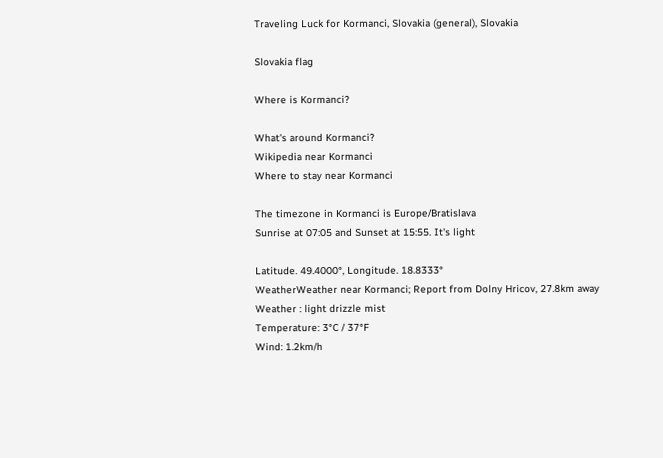Traveling Luck for Kormanci, Slovakia (general), Slovakia

Slovakia flag

Where is Kormanci?

What's around Kormanci?
Wikipedia near Kormanci
Where to stay near Kormanci

The timezone in Kormanci is Europe/Bratislava
Sunrise at 07:05 and Sunset at 15:55. It's light

Latitude. 49.4000°, Longitude. 18.8333°
WeatherWeather near Kormanci; Report from Dolny Hricov, 27.8km away
Weather : light drizzle mist
Temperature: 3°C / 37°F
Wind: 1.2km/h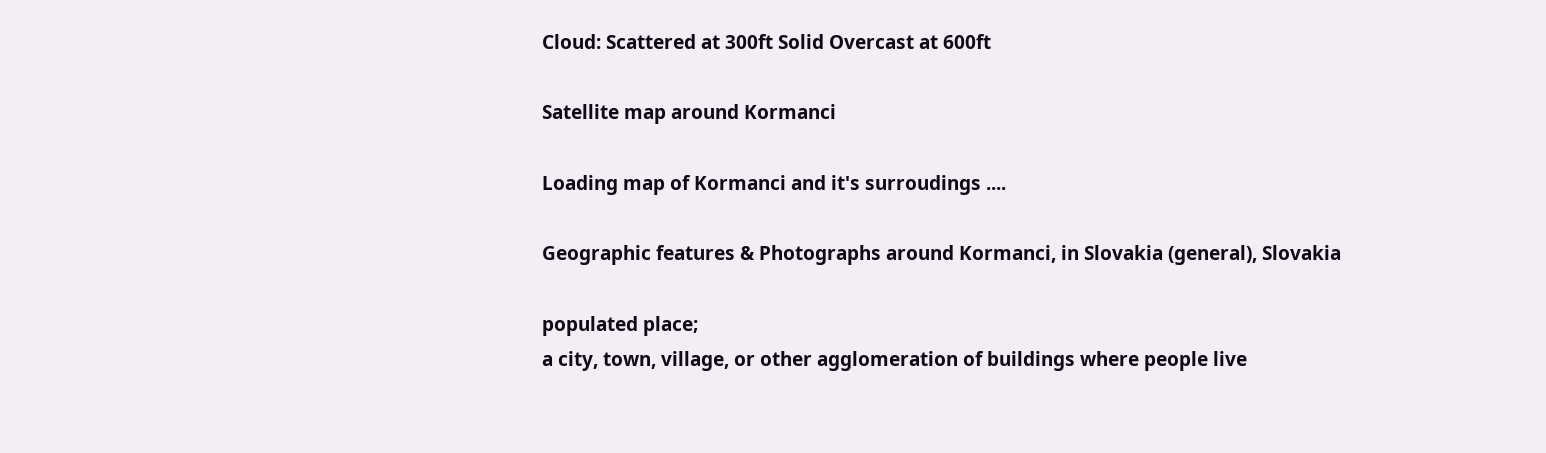Cloud: Scattered at 300ft Solid Overcast at 600ft

Satellite map around Kormanci

Loading map of Kormanci and it's surroudings ....

Geographic features & Photographs around Kormanci, in Slovakia (general), Slovakia

populated place;
a city, town, village, or other agglomeration of buildings where people live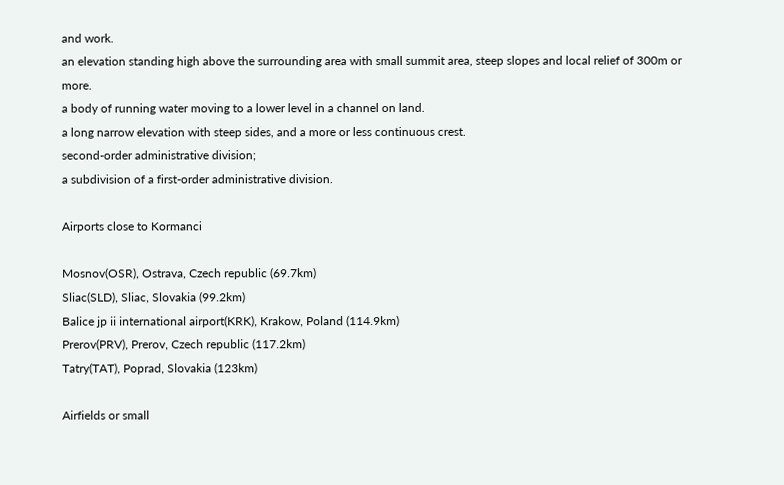and work.
an elevation standing high above the surrounding area with small summit area, steep slopes and local relief of 300m or more.
a body of running water moving to a lower level in a channel on land.
a long narrow elevation with steep sides, and a more or less continuous crest.
second-order administrative division;
a subdivision of a first-order administrative division.

Airports close to Kormanci

Mosnov(OSR), Ostrava, Czech republic (69.7km)
Sliac(SLD), Sliac, Slovakia (99.2km)
Balice jp ii international airport(KRK), Krakow, Poland (114.9km)
Prerov(PRV), Prerov, Czech republic (117.2km)
Tatry(TAT), Poprad, Slovakia (123km)

Airfields or small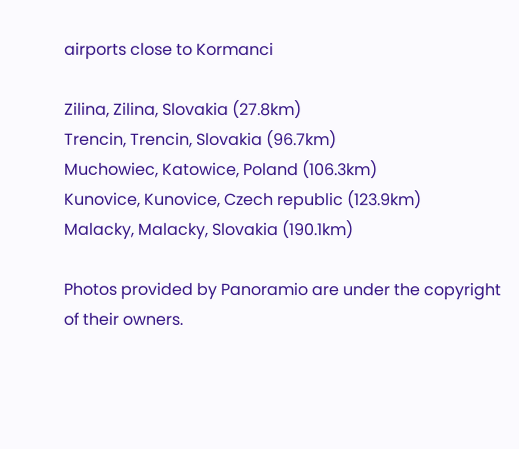airports close to Kormanci

Zilina, Zilina, Slovakia (27.8km)
Trencin, Trencin, Slovakia (96.7km)
Muchowiec, Katowice, Poland (106.3km)
Kunovice, Kunovice, Czech republic (123.9km)
Malacky, Malacky, Slovakia (190.1km)

Photos provided by Panoramio are under the copyright of their owners.